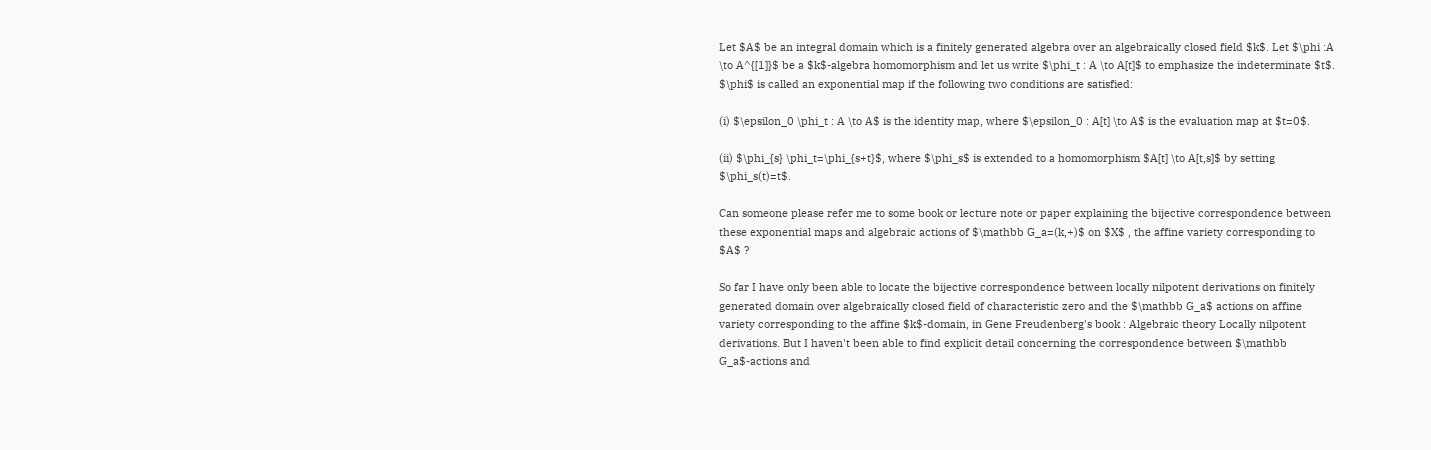Let $A$ be an integral domain which is a finitely generated algebra over an algebraically closed field $k$. Let $\phi :A \to A^{[1]}$ be a $k$-algebra homomorphism and let us write $\phi_t : A \to A[t]$ to emphasize the indeterminate $t$. $\phi$ is called an exponential map if the following two conditions are satisfied:

(i) $\epsilon_0 \phi_t : A \to A$ is the identity map, where $\epsilon_0 : A[t] \to A$ is the evaluation map at $t=0$.

(ii) $\phi_{s} \phi_t=\phi_{s+t}$, where $\phi_s$ is extended to a homomorphism $A[t] \to A[t,s]$ by setting $\phi_s(t)=t$.

Can someone please refer me to some book or lecture note or paper explaining the bijective correspondence between these exponential maps and algebraic actions of $\mathbb G_a=(k,+)$ on $X$ , the affine variety corresponding to $A$ ?

So far I have only been able to locate the bijective correspondence between locally nilpotent derivations on finitely generated domain over algebraically closed field of characteristic zero and the $\mathbb G_a$ actions on affine variety corresponding to the affine $k$-domain, in Gene Freudenberg's book : Algebraic theory Locally nilpotent derivations. But I haven't been able to find explicit detail concerning the correspondence between $\mathbb G_a$-actions and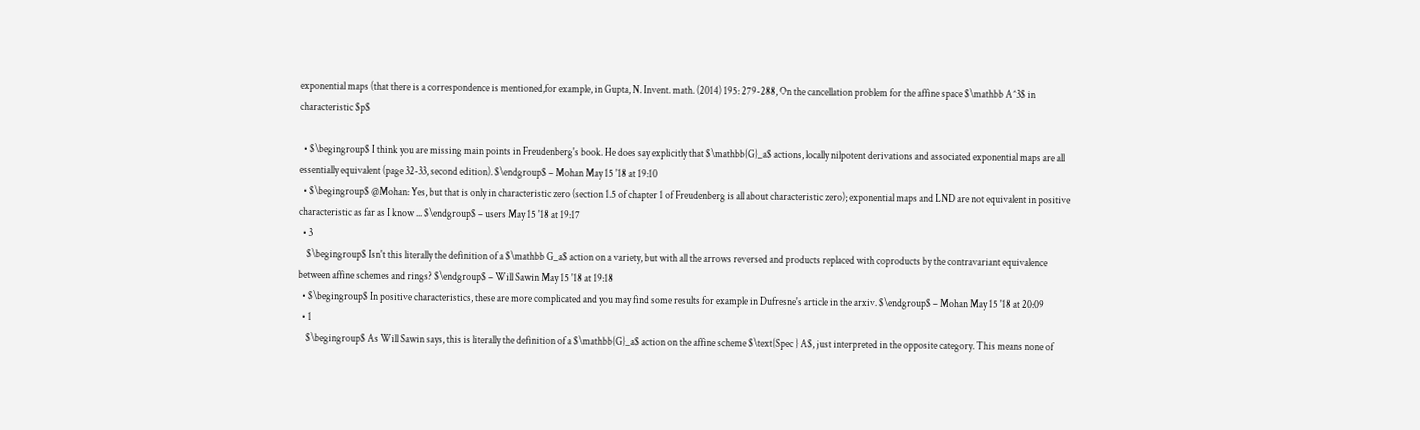exponential maps (that there is a correspondence is mentioned,for example, in Gupta, N. Invent. math. (2014) 195: 279-288, On the cancellation problem for the affine space $\mathbb A^3$ in characteristic $p$

  • $\begingroup$ I think you are missing main points in Freudenberg's book. He does say explicitly that $\mathbb{G}_a$ actions, locally nilpotent derivations and associated exponential maps are all essentially equivalent (page 32-33, second edition). $\endgroup$ – Mohan May 15 '18 at 19:10
  • $\begingroup$ @Mohan: Yes, but that is only in characteristic zero (section 1.5 of chapter 1 of Freudenberg is all about characteristic zero); exponential maps and LND are not equivalent in positive characteristic as far as I know ... $\endgroup$ – users May 15 '18 at 19:17
  • 3
    $\begingroup$ Isn't this literally the definition of a $\mathbb G_a$ action on a variety, but with all the arrows reversed and products replaced with coproducts by the contravariant equivalence between affine schemes and rings? $\endgroup$ – Will Sawin May 15 '18 at 19:18
  • $\begingroup$ In positive characteristics, these are more complicated and you may find some results for example in Dufresne's article in the arxiv. $\endgroup$ – Mohan May 15 '18 at 20:09
  • 1
    $\begingroup$ As Will Sawin says, this is literally the definition of a $\mathbb{G}_a$ action on the affine scheme $\text{Spec } A$, just interpreted in the opposite category. This means none of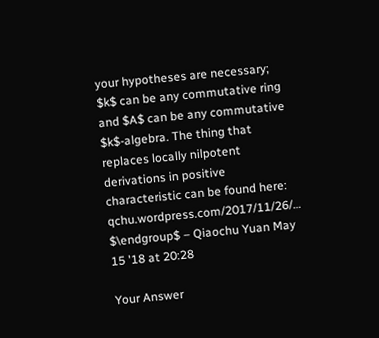your hypotheses are necessary; $k$ can be any commutative ring and $A$ can be any commutative $k$-algebra. The thing that replaces locally nilpotent derivations in positive characteristic can be found here: qchu.wordpress.com/2017/11/26/… $\endgroup$ – Qiaochu Yuan May 15 '18 at 20:28

Your Answer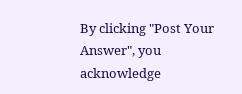By clicking "Post Your Answer", you acknowledge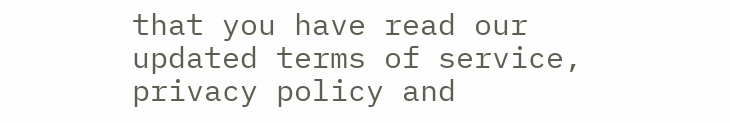that you have read our updated terms of service, privacy policy and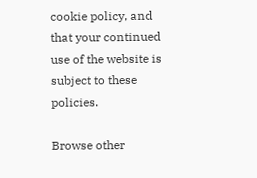cookie policy, and that your continued use of the website is subject to these policies.

Browse other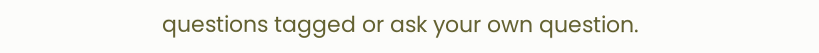questions tagged or ask your own question.